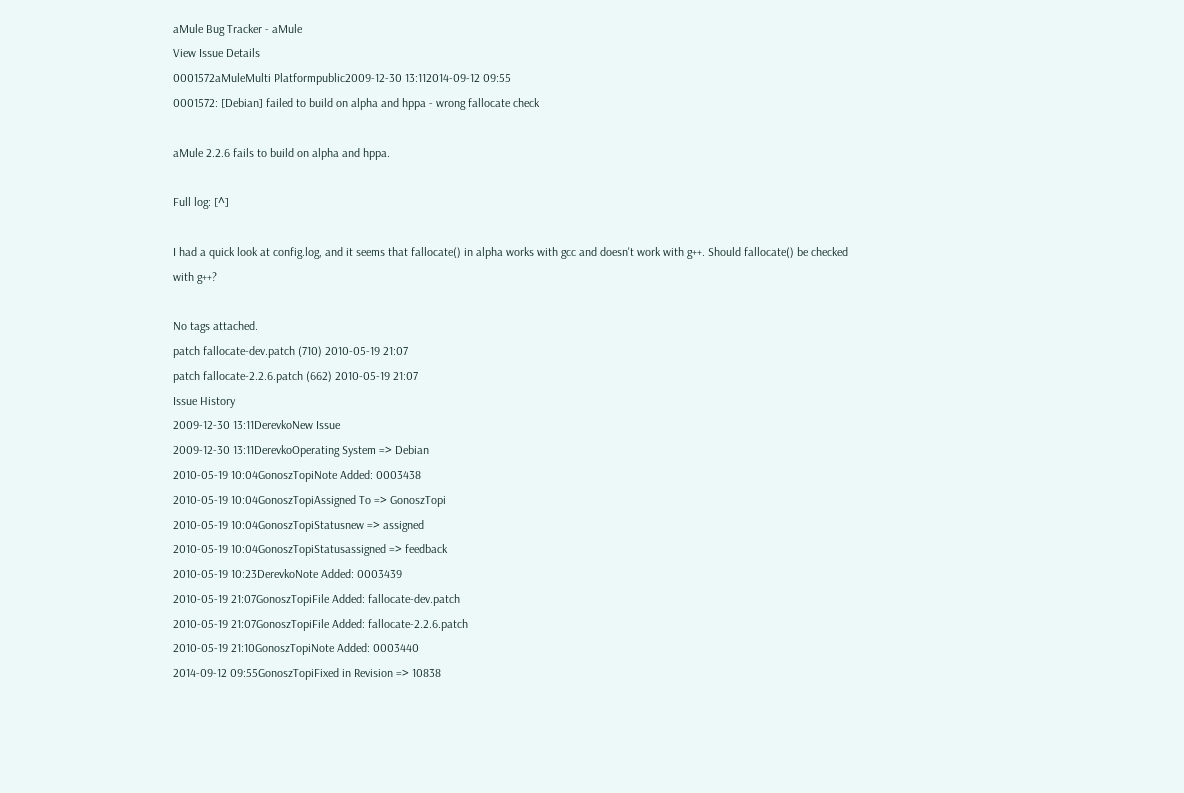aMule Bug Tracker - aMule
View Issue Details
0001572aMuleMulti Platformpublic2009-12-30 13:112014-09-12 09:55
0001572: [Debian] failed to build on alpha and hppa - wrong fallocate check

aMule 2.2.6 fails to build on alpha and hppa.

Full log: [^]

I had a quick look at config.log, and it seems that fallocate() in alpha works with gcc and doesn't work with g++. Should fallocate() be checked with g++?

No tags attached.
patch fallocate-dev.patch (710) 2010-05-19 21:07
patch fallocate-2.2.6.patch (662) 2010-05-19 21:07
Issue History
2009-12-30 13:11DerevkoNew Issue
2009-12-30 13:11DerevkoOperating System => Debian
2010-05-19 10:04GonoszTopiNote Added: 0003438
2010-05-19 10:04GonoszTopiAssigned To => GonoszTopi
2010-05-19 10:04GonoszTopiStatusnew => assigned
2010-05-19 10:04GonoszTopiStatusassigned => feedback
2010-05-19 10:23DerevkoNote Added: 0003439
2010-05-19 21:07GonoszTopiFile Added: fallocate-dev.patch
2010-05-19 21:07GonoszTopiFile Added: fallocate-2.2.6.patch
2010-05-19 21:10GonoszTopiNote Added: 0003440
2014-09-12 09:55GonoszTopiFixed in Revision => 10838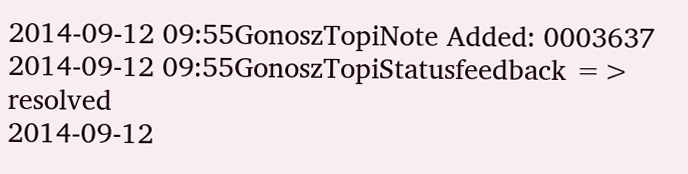2014-09-12 09:55GonoszTopiNote Added: 0003637
2014-09-12 09:55GonoszTopiStatusfeedback => resolved
2014-09-12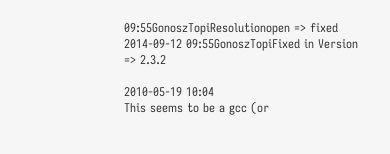09:55GonoszTopiResolutionopen => fixed
2014-09-12 09:55GonoszTopiFixed in Version => 2.3.2

2010-05-19 10:04
This seems to be a gcc (or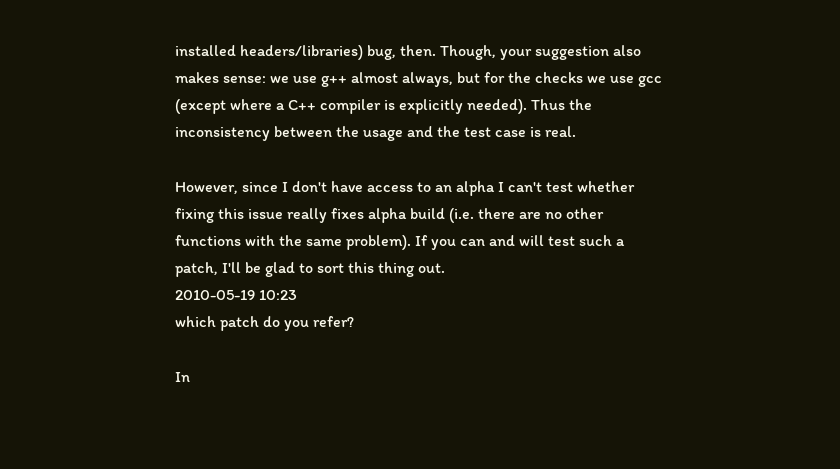installed headers/libraries) bug, then. Though, your suggestion also makes sense: we use g++ almost always, but for the checks we use gcc (except where a C++ compiler is explicitly needed). Thus the inconsistency between the usage and the test case is real.

However, since I don't have access to an alpha I can't test whether fixing this issue really fixes alpha build (i.e. there are no other functions with the same problem). If you can and will test such a patch, I'll be glad to sort this thing out.
2010-05-19 10:23
which patch do you refer?

In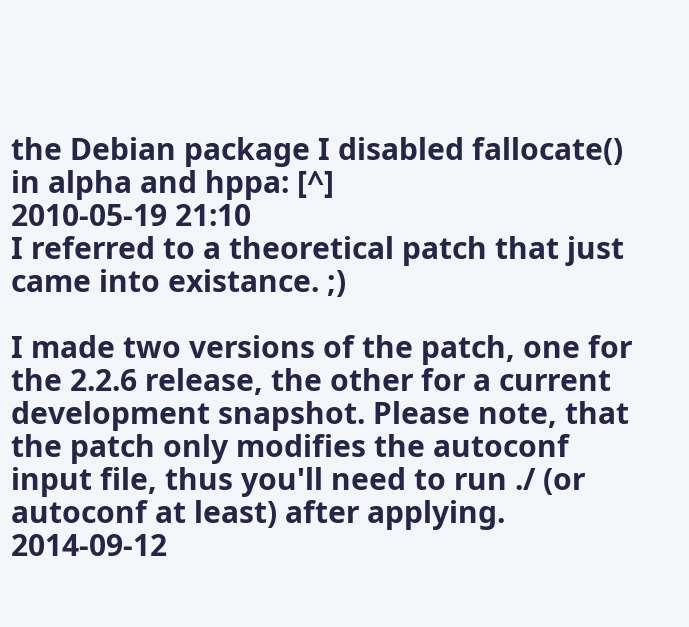the Debian package I disabled fallocate() in alpha and hppa: [^]
2010-05-19 21:10
I referred to a theoretical patch that just came into existance. ;)

I made two versions of the patch, one for the 2.2.6 release, the other for a current development snapshot. Please note, that the patch only modifies the autoconf input file, thus you'll need to run ./ (or autoconf at least) after applying.
2014-09-12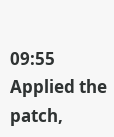09:55
Applied the patch,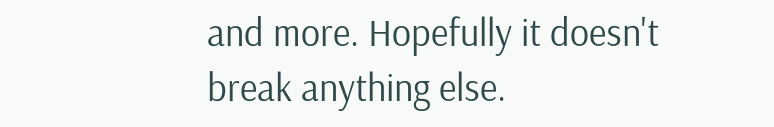and more. Hopefully it doesn't break anything else.